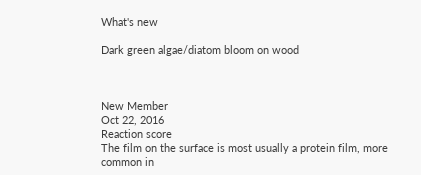What's new

Dark green algae/diatom bloom on wood



New Member
Oct 22, 2016
Reaction score
The film on the surface is most usually a protein film, more common in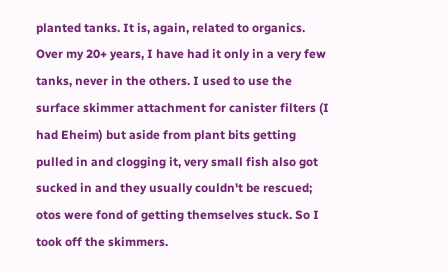planted tanks. It is, again, related to organics. Over my 20+ years, I have had it only in a very few tanks, never in the others. I used to use the surface skimmer attachment for canister filters (I had Eheim) but aside from plant bits getting pulled in and clogging it, very small fish also got sucked in and they usually couldn't be rescued; otos were fond of getting themselves stuck. So I took off the skimmers.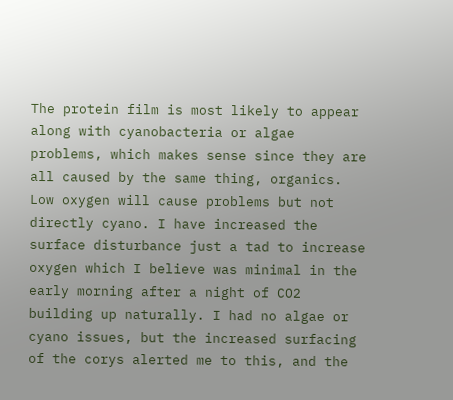The protein film is most likely to appear along with cyanobacteria or algae problems, which makes sense since they are all caused by the same thing, organics. Low oxygen will cause problems but not directly cyano. I have increased the surface disturbance just a tad to increase oxygen which I believe was minimal in the early morning after a night of CO2 building up naturally. I had no algae or cyano issues, but the increased surfacing of the corys alerted me to this, and the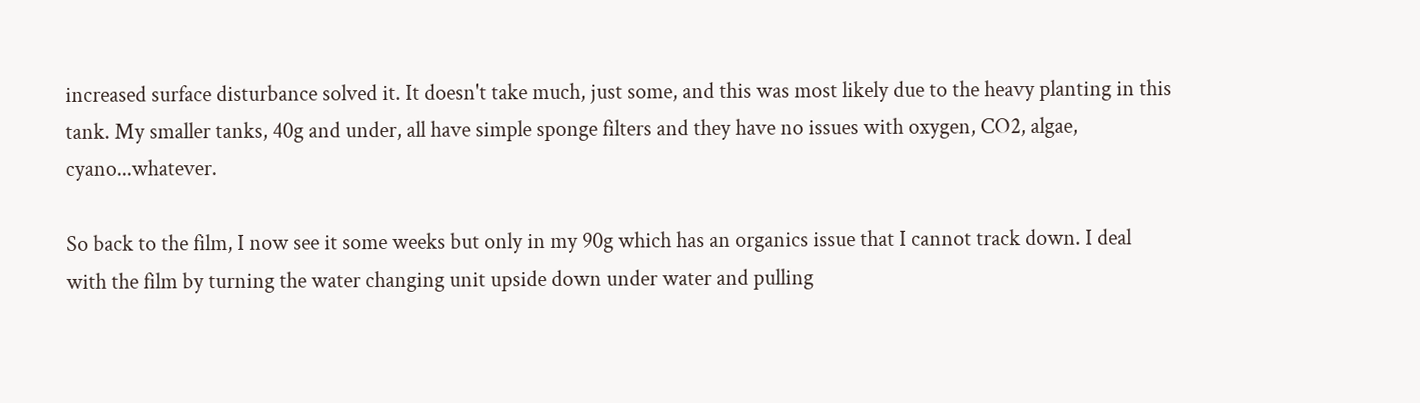increased surface disturbance solved it. It doesn't take much, just some, and this was most likely due to the heavy planting in this tank. My smaller tanks, 40g and under, all have simple sponge filters and they have no issues with oxygen, CO2, algae, cyano...whatever.

So back to the film, I now see it some weeks but only in my 90g which has an organics issue that I cannot track down. I deal with the film by turning the water changing unit upside down under water and pulling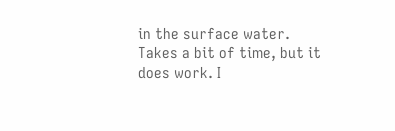in the surface water. Takes a bit of time, but it does work. I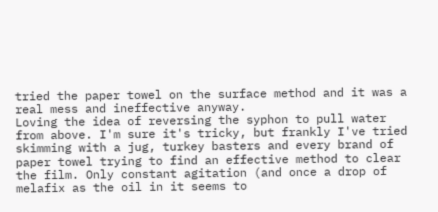tried the paper towel on the surface method and it was a real mess and ineffective anyway.
Loving the idea of reversing the syphon to pull water from above. I'm sure it's tricky, but frankly I've tried skimming with a jug, turkey basters and every brand of paper towel trying to find an effective method to clear the film. Only constant agitation (and once a drop of melafix as the oil in it seems to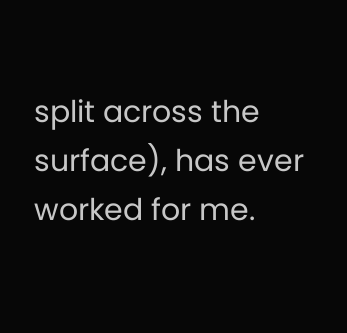split across the surface), has ever worked for me.